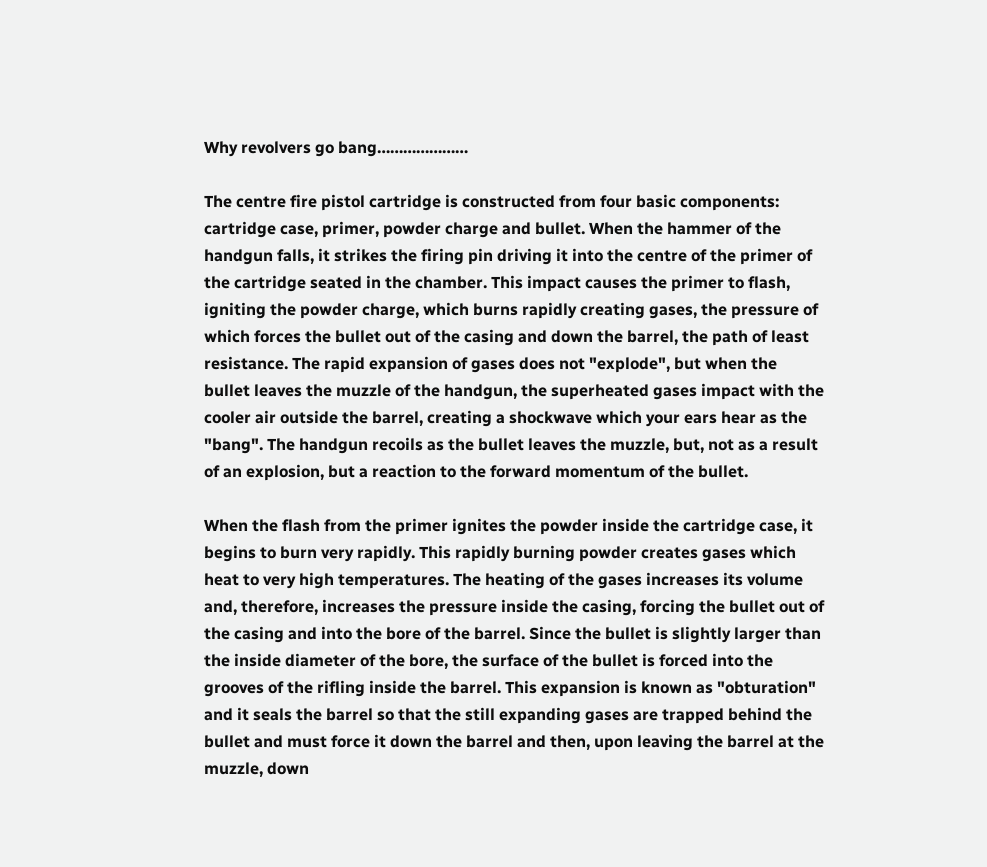Why revolvers go bang…………………

The centre fire pistol cartridge is constructed from four basic components: cartridge case, primer, powder charge and bullet. When the hammer of the handgun falls, it strikes the firing pin driving it into the centre of the primer of the cartridge seated in the chamber. This impact causes the primer to flash, igniting the powder charge, which burns rapidly creating gases, the pressure of which forces the bullet out of the casing and down the barrel, the path of least resistance. The rapid expansion of gases does not "explode", but when the bullet leaves the muzzle of the handgun, the superheated gases impact with the cooler air outside the barrel, creating a shockwave which your ears hear as the "bang". The handgun recoils as the bullet leaves the muzzle, but, not as a result of an explosion, but a reaction to the forward momentum of the bullet.

When the flash from the primer ignites the powder inside the cartridge case, it begins to burn very rapidly. This rapidly burning powder creates gases which heat to very high temperatures. The heating of the gases increases its volume and, therefore, increases the pressure inside the casing, forcing the bullet out of the casing and into the bore of the barrel. Since the bullet is slightly larger than the inside diameter of the bore, the surface of the bullet is forced into the grooves of the rifling inside the barrel. This expansion is known as "obturation" and it seals the barrel so that the still expanding gases are trapped behind the bullet and must force it down the barrel and then, upon leaving the barrel at the muzzle, down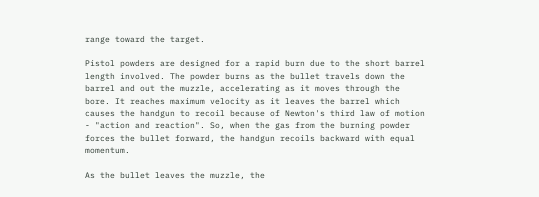range toward the target.

Pistol powders are designed for a rapid burn due to the short barrel length involved. The powder burns as the bullet travels down the barrel and out the muzzle, accelerating as it moves through the bore. It reaches maximum velocity as it leaves the barrel which causes the handgun to recoil because of Newton's third law of motion - "action and reaction". So, when the gas from the burning powder forces the bullet forward, the handgun recoils backward with equal momentum.

As the bullet leaves the muzzle, the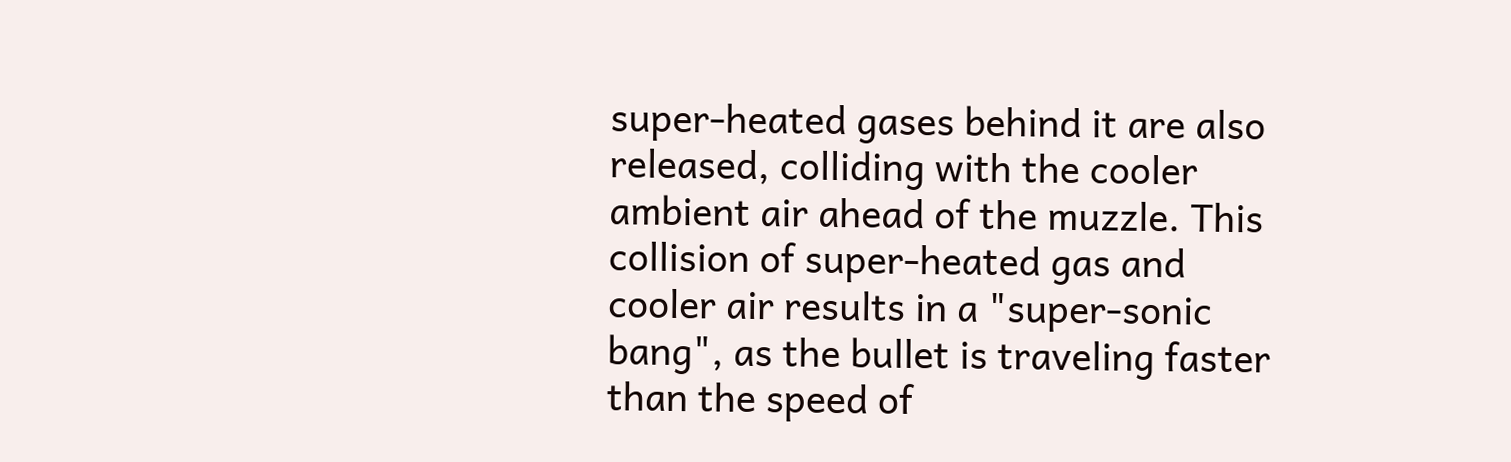super-heated gases behind it are also released, colliding with the cooler ambient air ahead of the muzzle. This collision of super-heated gas and cooler air results in a "super-sonic bang", as the bullet is traveling faster than the speed of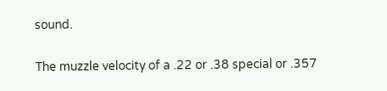sound.

The muzzle velocity of a .22 or .38 special or .357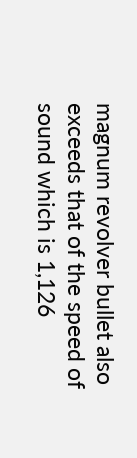magnum revolver bullet also exceeds that of the speed of sound which is 1,126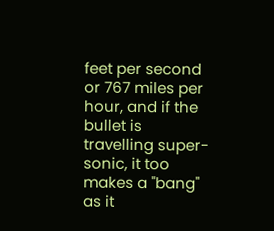feet per second or 767 miles per hour, and if the bullet is travelling super-sonic, it too makes a "bang" as it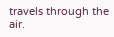travels through the air.